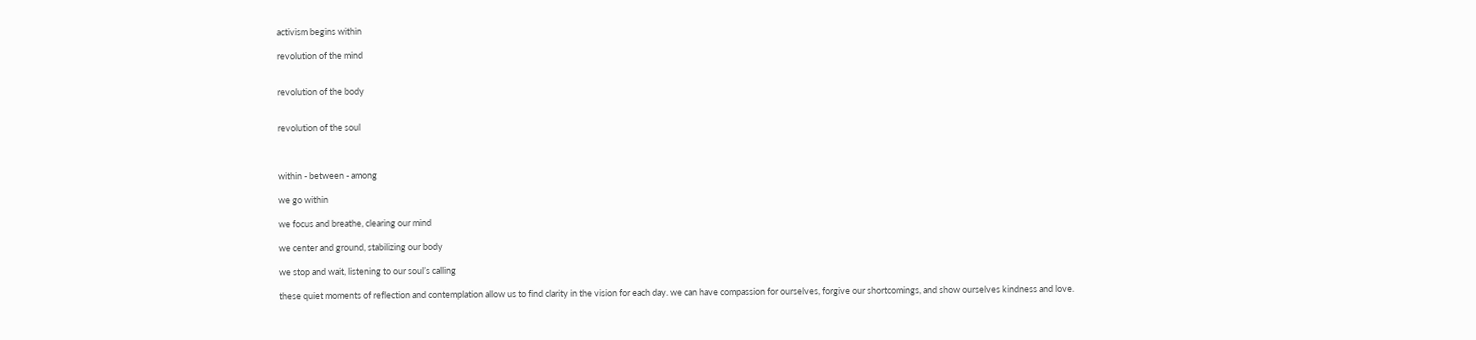activism begins within

revolution of the mind


revolution of the body


revolution of the soul



within - between - among

we go within

we focus and breathe, clearing our mind

we center and ground, stabilizing our body

we stop and wait, listening to our soul’s calling

these quiet moments of reflection and contemplation allow us to find clarity in the vision for each day. we can have compassion for ourselves, forgive our shortcomings, and show ourselves kindness and love.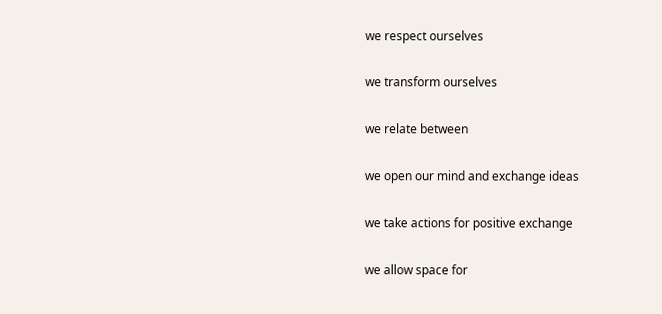we respect ourselves

we transform ourselves

we relate between

we open our mind and exchange ideas

we take actions for positive exchange

we allow space for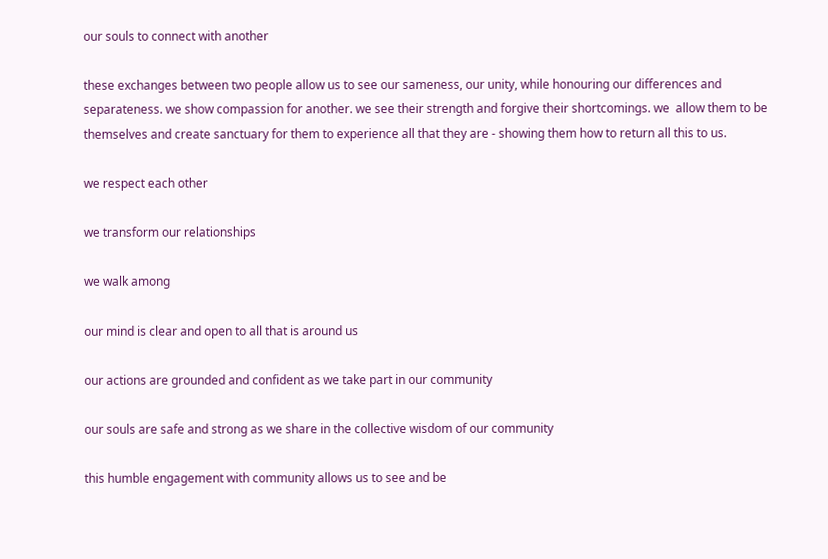our souls to connect with another

these exchanges between two people allow us to see our sameness, our unity, while honouring our differences and separateness. we show compassion for another. we see their strength and forgive their shortcomings. we  allow them to be themselves and create sanctuary for them to experience all that they are - showing them how to return all this to us.

we respect each other

we transform our relationships

we walk among

our mind is clear and open to all that is around us

our actions are grounded and confident as we take part in our community

our souls are safe and strong as we share in the collective wisdom of our community

this humble engagement with community allows us to see and be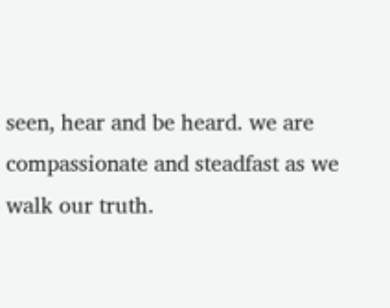seen, hear and be heard. we are compassionate and steadfast as we walk our truth.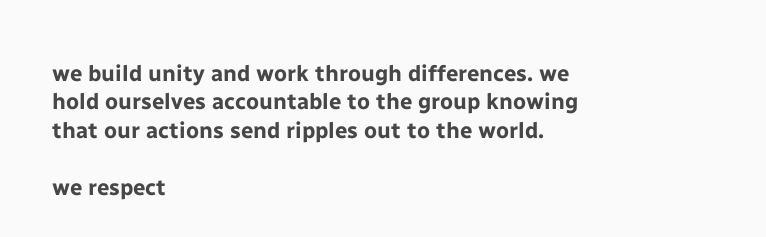we build unity and work through differences. we hold ourselves accountable to the group knowing that our actions send ripples out to the world.

we respect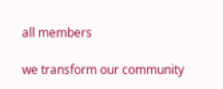all members

we transform our community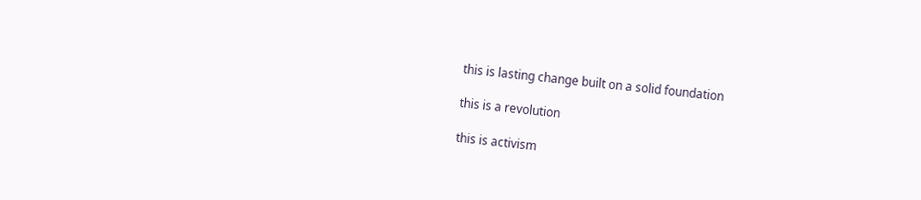this is lasting change built on a solid foundation

this is a revolution

this is activism